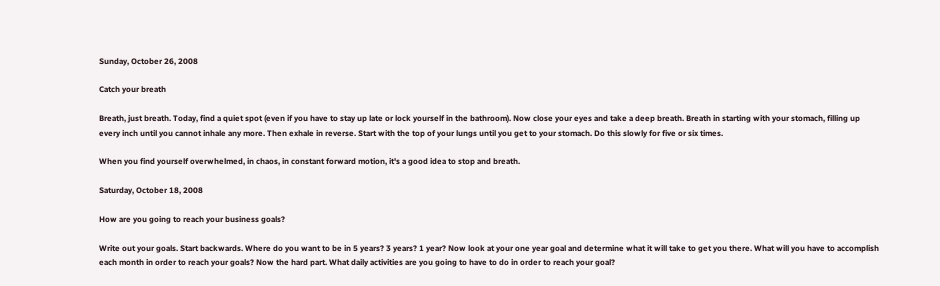Sunday, October 26, 2008

Catch your breath

Breath, just breath. Today, find a quiet spot (even if you have to stay up late or lock yourself in the bathroom). Now close your eyes and take a deep breath. Breath in starting with your stomach, filling up every inch until you cannot inhale any more. Then exhale in reverse. Start with the top of your lungs until you get to your stomach. Do this slowly for five or six times.

When you find yourself overwhelmed, in chaos, in constant forward motion, it's a good idea to stop and breath.

Saturday, October 18, 2008

How are you going to reach your business goals?

Write out your goals. Start backwards. Where do you want to be in 5 years? 3 years? 1 year? Now look at your one year goal and determine what it will take to get you there. What will you have to accomplish each month in order to reach your goals? Now the hard part. What daily activities are you going to have to do in order to reach your goal?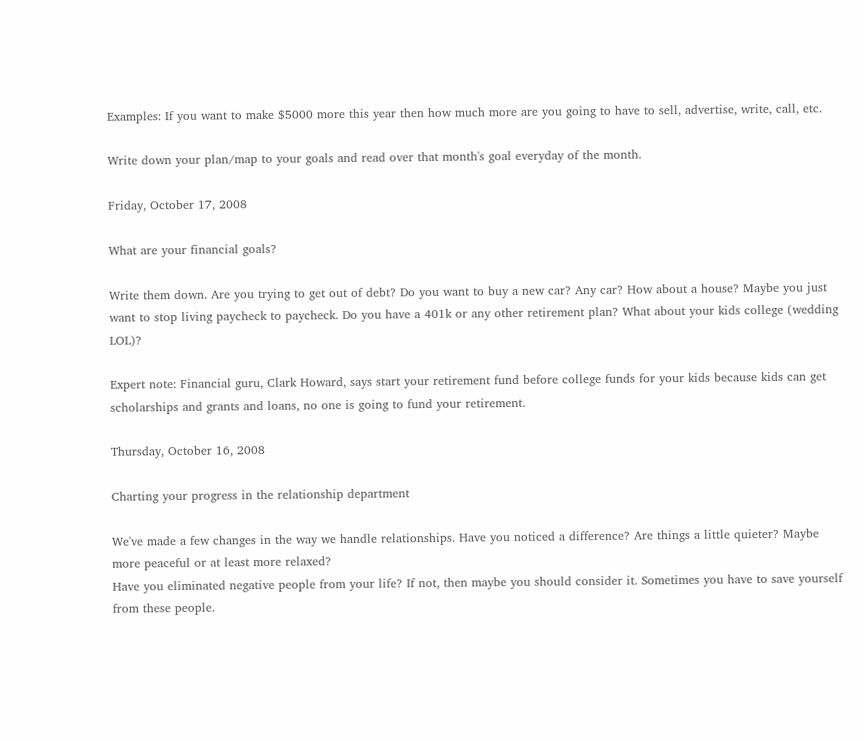Examples: If you want to make $5000 more this year then how much more are you going to have to sell, advertise, write, call, etc.

Write down your plan/map to your goals and read over that month's goal everyday of the month.

Friday, October 17, 2008

What are your financial goals?

Write them down. Are you trying to get out of debt? Do you want to buy a new car? Any car? How about a house? Maybe you just want to stop living paycheck to paycheck. Do you have a 401k or any other retirement plan? What about your kids college (wedding LOL)?

Expert note: Financial guru, Clark Howard, says start your retirement fund before college funds for your kids because kids can get scholarships and grants and loans, no one is going to fund your retirement.

Thursday, October 16, 2008

Charting your progress in the relationship department

We've made a few changes in the way we handle relationships. Have you noticed a difference? Are things a little quieter? Maybe more peaceful or at least more relaxed?
Have you eliminated negative people from your life? If not, then maybe you should consider it. Sometimes you have to save yourself from these people.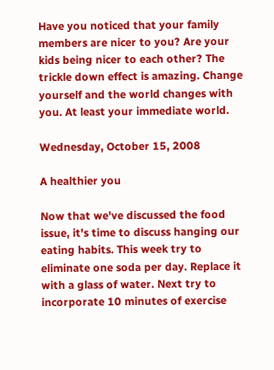Have you noticed that your family members are nicer to you? Are your kids being nicer to each other? The trickle down effect is amazing. Change yourself and the world changes with you. At least your immediate world.

Wednesday, October 15, 2008

A healthier you

Now that we've discussed the food issue, it's time to discuss hanging our eating habits. This week try to eliminate one soda per day. Replace it with a glass of water. Next try to incorporate 10 minutes of exercise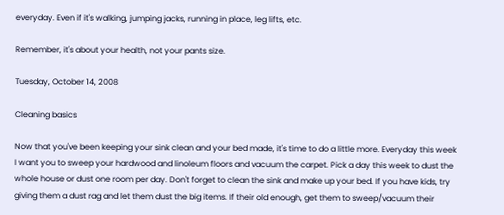everyday. Even if it's walking, jumping jacks, running in place, leg lifts, etc.

Remember, it's about your health, not your pants size.

Tuesday, October 14, 2008

Cleaning basics

Now that you've been keeping your sink clean and your bed made, it's time to do a little more. Everyday this week I want you to sweep your hardwood and linoleum floors and vacuum the carpet. Pick a day this week to dust the whole house or dust one room per day. Don't forget to clean the sink and make up your bed. If you have kids, try giving them a dust rag and let them dust the big items. If their old enough, get them to sweep/vacuum their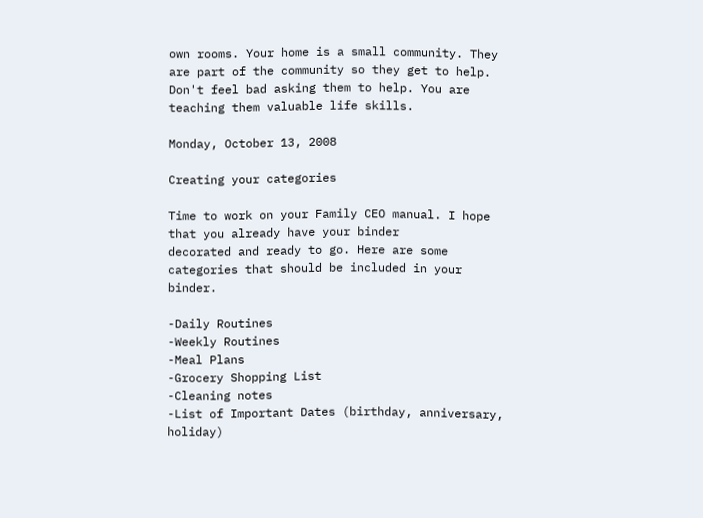own rooms. Your home is a small community. They are part of the community so they get to help. Don't feel bad asking them to help. You are teaching them valuable life skills.

Monday, October 13, 2008

Creating your categories

Time to work on your Family CEO manual. I hope that you already have your binder
decorated and ready to go. Here are some categories that should be included in your binder.

-Daily Routines
-Weekly Routines
-Meal Plans
-Grocery Shopping List
-Cleaning notes
-List of Important Dates (birthday, anniversary, holiday)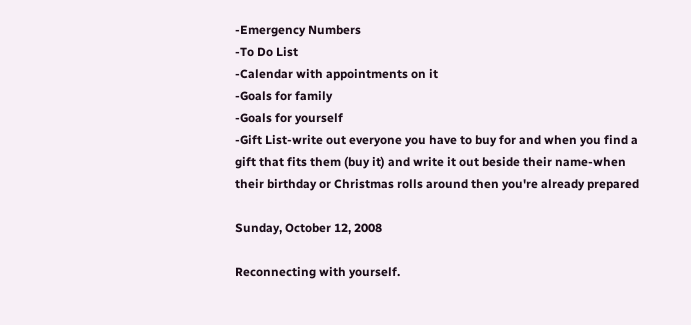-Emergency Numbers
-To Do List
-Calendar with appointments on it
-Goals for family
-Goals for yourself
-Gift List-write out everyone you have to buy for and when you find a gift that fits them (buy it) and write it out beside their name-when their birthday or Christmas rolls around then you're already prepared

Sunday, October 12, 2008

Reconnecting with yourself.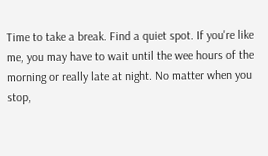Time to take a break. Find a quiet spot. If you're like me, you may have to wait until the wee hours of the morning or really late at night. No matter when you stop,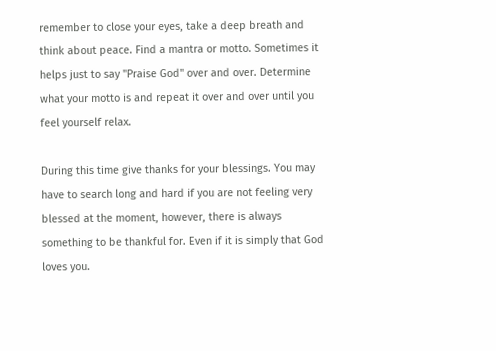remember to close your eyes, take a deep breath and think about peace. Find a mantra or motto. Sometimes it helps just to say "Praise God" over and over. Determine what your motto is and repeat it over and over until you feel yourself relax.

During this time give thanks for your blessings. You may have to search long and hard if you are not feeling very blessed at the moment, however, there is always something to be thankful for. Even if it is simply that God loves you.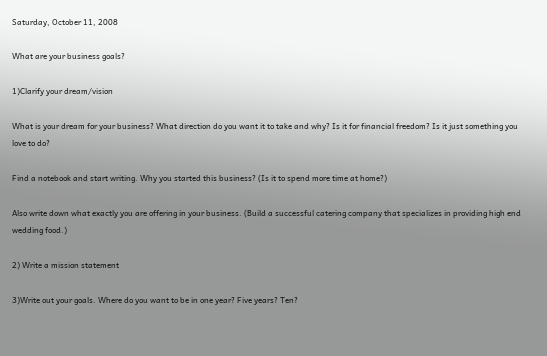Saturday, October 11, 2008

What are your business goals?

1)Clarify your dream/vision

What is your dream for your business? What direction do you want it to take and why? Is it for financial freedom? Is it just something you love to do?

Find a notebook and start writing. Why you started this business? (Is it to spend more time at home?)

Also write down what exactly you are offering in your business. (Build a successful catering company that specializes in providing high end wedding food.)

2) Write a mission statement

3)Write out your goals. Where do you want to be in one year? Five years? Ten?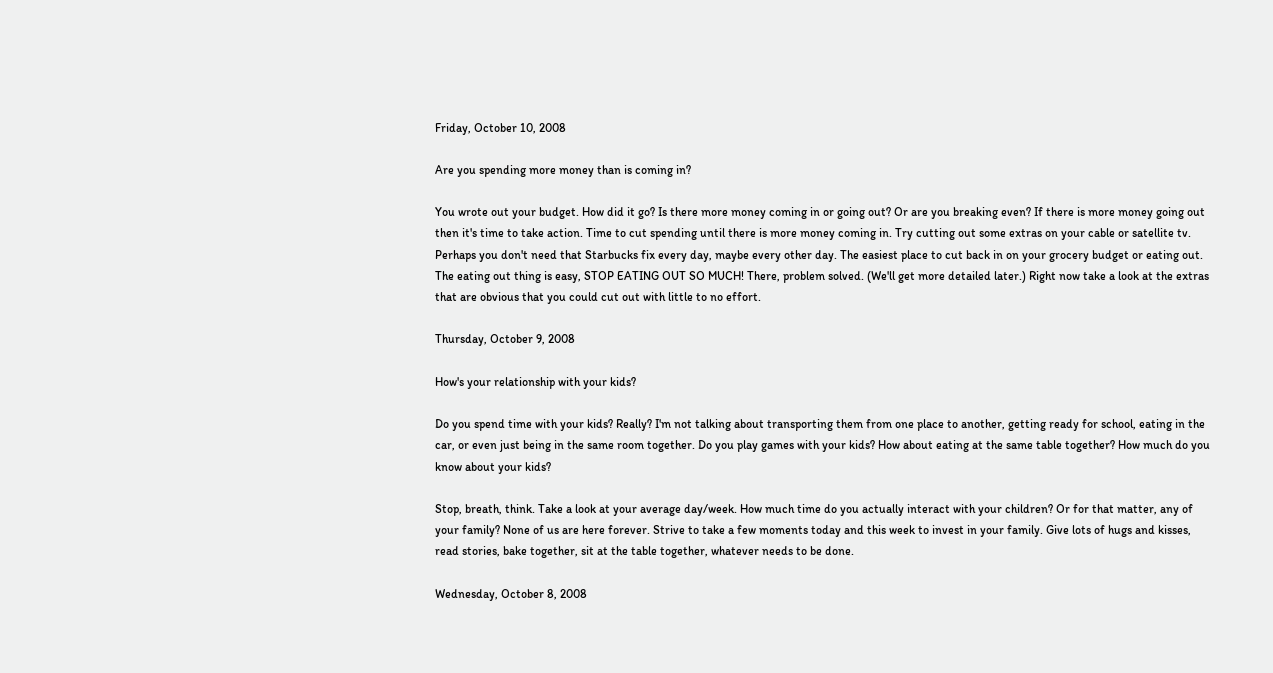Friday, October 10, 2008

Are you spending more money than is coming in?

You wrote out your budget. How did it go? Is there more money coming in or going out? Or are you breaking even? If there is more money going out then it's time to take action. Time to cut spending until there is more money coming in. Try cutting out some extras on your cable or satellite tv. Perhaps you don't need that Starbucks fix every day, maybe every other day. The easiest place to cut back in on your grocery budget or eating out. The eating out thing is easy, STOP EATING OUT SO MUCH! There, problem solved. (We'll get more detailed later.) Right now take a look at the extras that are obvious that you could cut out with little to no effort.

Thursday, October 9, 2008

How's your relationship with your kids?

Do you spend time with your kids? Really? I'm not talking about transporting them from one place to another, getting ready for school, eating in the car, or even just being in the same room together. Do you play games with your kids? How about eating at the same table together? How much do you know about your kids?

Stop, breath, think. Take a look at your average day/week. How much time do you actually interact with your children? Or for that matter, any of your family? None of us are here forever. Strive to take a few moments today and this week to invest in your family. Give lots of hugs and kisses, read stories, bake together, sit at the table together, whatever needs to be done.

Wednesday, October 8, 2008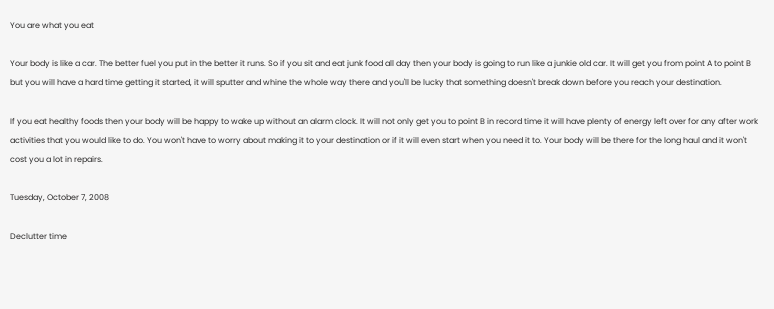You are what you eat

Your body is like a car. The better fuel you put in the better it runs. So if you sit and eat junk food all day then your body is going to run like a junkie old car. It will get you from point A to point B but you will have a hard time getting it started, it will sputter and whine the whole way there and you'll be lucky that something doesn't break down before you reach your destination.

If you eat healthy foods then your body will be happy to wake up without an alarm clock. It will not only get you to point B in record time it will have plenty of energy left over for any after work activities that you would like to do. You won't have to worry about making it to your destination or if it will even start when you need it to. Your body will be there for the long haul and it won't cost you a lot in repairs.

Tuesday, October 7, 2008

Declutter time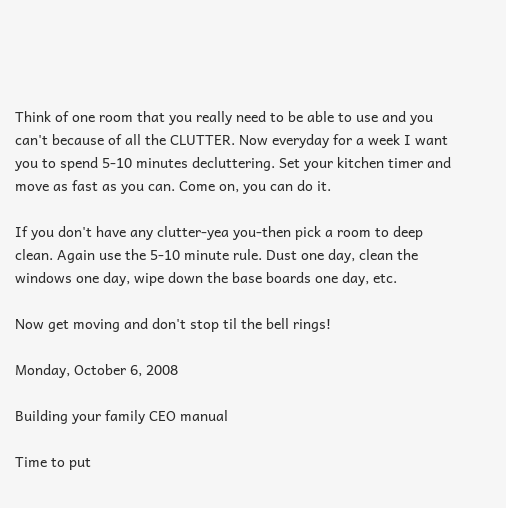Think of one room that you really need to be able to use and you can't because of all the CLUTTER. Now everyday for a week I want you to spend 5-10 minutes decluttering. Set your kitchen timer and move as fast as you can. Come on, you can do it.

If you don't have any clutter-yea you-then pick a room to deep clean. Again use the 5-10 minute rule. Dust one day, clean the windows one day, wipe down the base boards one day, etc.

Now get moving and don't stop til the bell rings!

Monday, October 6, 2008

Building your family CEO manual

Time to put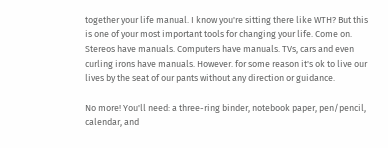together your life manual. I know you're sitting there like WTH? But this is one of your most important tools for changing your life. Come on. Stereos have manuals. Computers have manuals. TVs, cars and even curling irons have manuals. However. for some reason it's ok to live our lives by the seat of our pants without any direction or guidance.

No more! You'll need: a three-ring binder, notebook paper, pen/pencil, calendar, and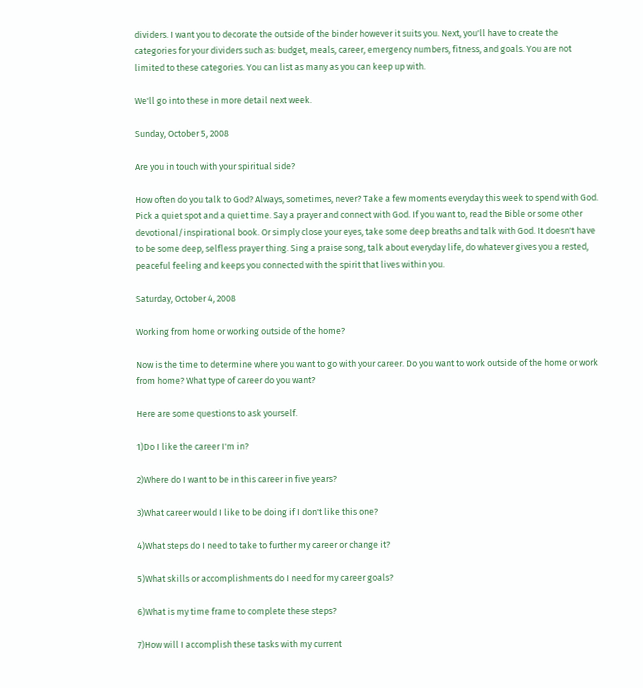dividers. I want you to decorate the outside of the binder however it suits you. Next, you'll have to create the categories for your dividers such as: budget, meals, career, emergency numbers, fitness, and goals. You are not limited to these categories. You can list as many as you can keep up with.

We'll go into these in more detail next week.

Sunday, October 5, 2008

Are you in touch with your spiritual side?

How often do you talk to God? Always, sometimes, never? Take a few moments everyday this week to spend with God. Pick a quiet spot and a quiet time. Say a prayer and connect with God. If you want to, read the Bible or some other devotional/inspirational book. Or simply close your eyes, take some deep breaths and talk with God. It doesn't have to be some deep, selfless prayer thing. Sing a praise song, talk about everyday life, do whatever gives you a rested, peaceful feeling and keeps you connected with the spirit that lives within you.

Saturday, October 4, 2008

Working from home or working outside of the home?

Now is the time to determine where you want to go with your career. Do you want to work outside of the home or work from home? What type of career do you want?

Here are some questions to ask yourself.

1)Do I like the career I'm in?

2)Where do I want to be in this career in five years?

3)What career would I like to be doing if I don't like this one?

4)What steps do I need to take to further my career or change it?

5)What skills or accomplishments do I need for my career goals?

6)What is my time frame to complete these steps?

7)How will I accomplish these tasks with my current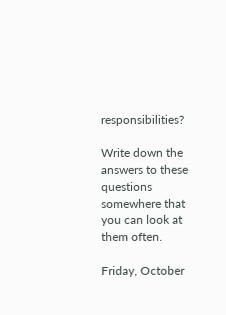responsibilities?

Write down the answers to these questions somewhere that you can look at them often.

Friday, October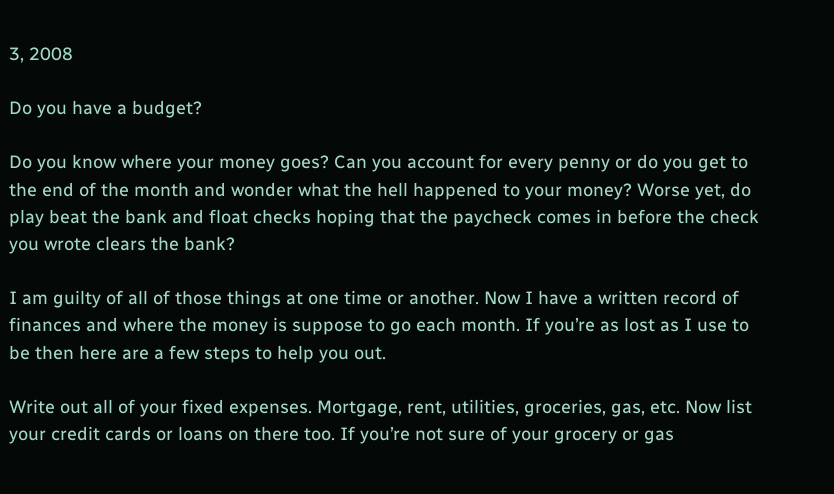3, 2008

Do you have a budget?

Do you know where your money goes? Can you account for every penny or do you get to the end of the month and wonder what the hell happened to your money? Worse yet, do play beat the bank and float checks hoping that the paycheck comes in before the check you wrote clears the bank?

I am guilty of all of those things at one time or another. Now I have a written record of finances and where the money is suppose to go each month. If you’re as lost as I use to be then here are a few steps to help you out.

Write out all of your fixed expenses. Mortgage, rent, utilities, groceries, gas, etc. Now list your credit cards or loans on there too. If you’re not sure of your grocery or gas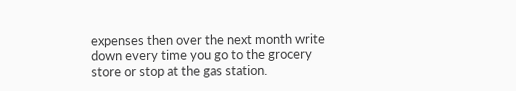expenses then over the next month write down every time you go to the grocery store or stop at the gas station.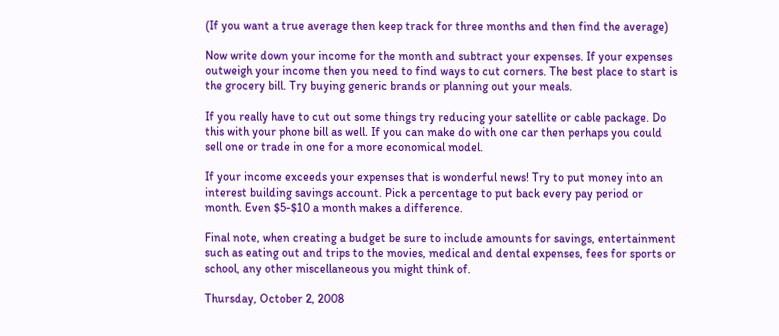(If you want a true average then keep track for three months and then find the average)

Now write down your income for the month and subtract your expenses. If your expenses outweigh your income then you need to find ways to cut corners. The best place to start is the grocery bill. Try buying generic brands or planning out your meals.

If you really have to cut out some things try reducing your satellite or cable package. Do this with your phone bill as well. If you can make do with one car then perhaps you could sell one or trade in one for a more economical model.

If your income exceeds your expenses that is wonderful news! Try to put money into an interest building savings account. Pick a percentage to put back every pay period or month. Even $5-$10 a month makes a difference.

Final note, when creating a budget be sure to include amounts for savings, entertainment such as eating out and trips to the movies, medical and dental expenses, fees for sports or school, any other miscellaneous you might think of.

Thursday, October 2, 2008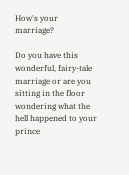How's your marriage?

Do you have this wonderful, fairy-tale marriage or are you sitting in the floor wondering what the hell happened to your prince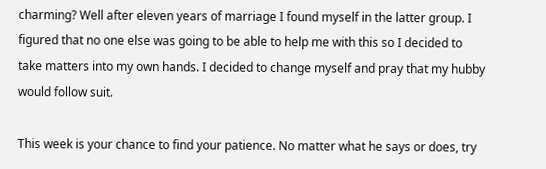charming? Well after eleven years of marriage I found myself in the latter group. I figured that no one else was going to be able to help me with this so I decided to take matters into my own hands. I decided to change myself and pray that my hubby would follow suit.

This week is your chance to find your patience. No matter what he says or does, try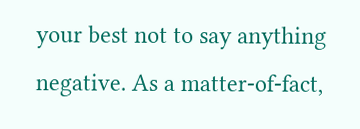your best not to say anything negative. As a matter-of-fact,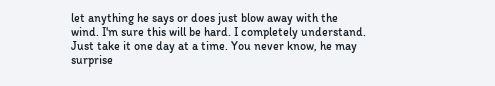let anything he says or does just blow away with the wind. I'm sure this will be hard. I completely understand. Just take it one day at a time. You never know, he may surprise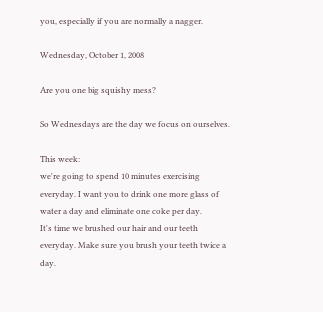you, especially if you are normally a nagger.

Wednesday, October 1, 2008

Are you one big squishy mess?

So Wednesdays are the day we focus on ourselves.

This week:
we're going to spend 10 minutes exercising everyday. I want you to drink one more glass of water a day and eliminate one coke per day.
It's time we brushed our hair and our teeth everyday. Make sure you brush your teeth twice a day.